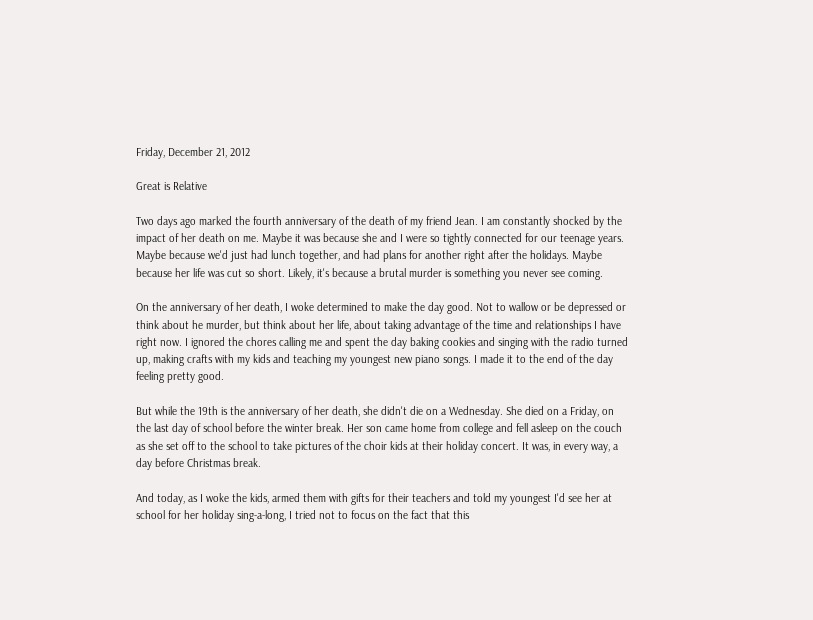Friday, December 21, 2012

Great is Relative

Two days ago marked the fourth anniversary of the death of my friend Jean. I am constantly shocked by the impact of her death on me. Maybe it was because she and I were so tightly connected for our teenage years. Maybe because we'd just had lunch together, and had plans for another right after the holidays. Maybe because her life was cut so short. Likely, it's because a brutal murder is something you never see coming.

On the anniversary of her death, I woke determined to make the day good. Not to wallow or be depressed or think about he murder, but think about her life, about taking advantage of the time and relationships I have right now. I ignored the chores calling me and spent the day baking cookies and singing with the radio turned up, making crafts with my kids and teaching my youngest new piano songs. I made it to the end of the day feeling pretty good.

But while the 19th is the anniversary of her death, she didn't die on a Wednesday. She died on a Friday, on the last day of school before the winter break. Her son came home from college and fell asleep on the couch as she set off to the school to take pictures of the choir kids at their holiday concert. It was, in every way, a day before Christmas break.

And today, as I woke the kids, armed them with gifts for their teachers and told my youngest I'd see her at school for her holiday sing-a-long, I tried not to focus on the fact that this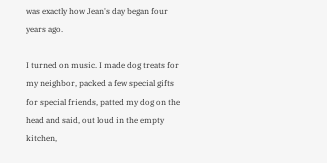was exactly how Jean's day began four years ago.

I turned on music. I made dog treats for my neighbor, packed a few special gifts for special friends, patted my dog on the head and said, out loud in the empty kitchen,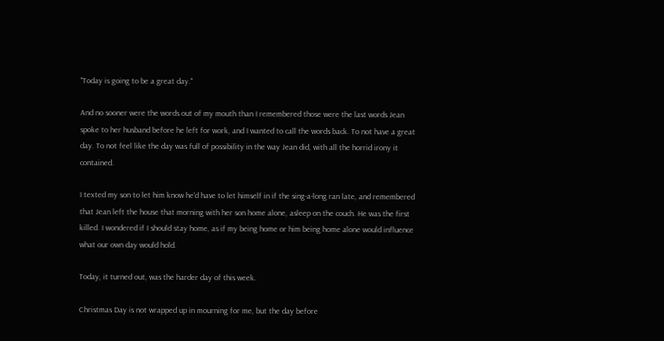"Today is going to be a great day."

And no sooner were the words out of my mouth than I remembered those were the last words Jean spoke to her husband before he left for work, and I wanted to call the words back. To not have a great day. To not feel like the day was full of possibility in the way Jean did, with all the horrid irony it contained.

I texted my son to let him know he'd have to let himself in if the sing-a-long ran late, and remembered that Jean left the house that morning with her son home alone, asleep on the couch. He was the first killed. I wondered if I should stay home, as if my being home or him being home alone would influence what our own day would hold.

Today, it turned out, was the harder day of this week.

Christmas Day is not wrapped up in mourning for me, but the day before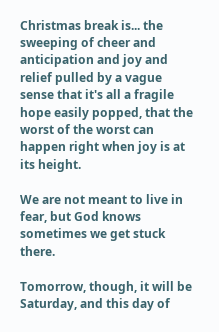Christmas break is... the sweeping of cheer and anticipation and joy and relief pulled by a vague sense that it's all a fragile hope easily popped, that the worst of the worst can happen right when joy is at its height.

We are not meant to live in fear, but God knows sometimes we get stuck there.

Tomorrow, though, it will be Saturday, and this day of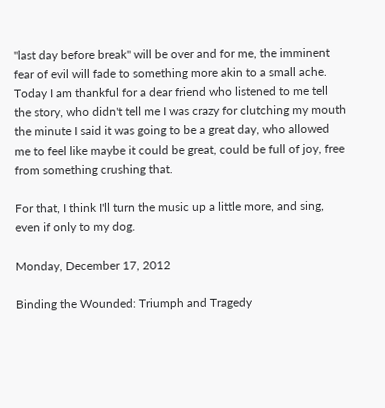"last day before break" will be over and for me, the imminent fear of evil will fade to something more akin to a small ache. Today I am thankful for a dear friend who listened to me tell the story, who didn't tell me I was crazy for clutching my mouth the minute I said it was going to be a great day, who allowed me to feel like maybe it could be great, could be full of joy, free from something crushing that.

For that, I think I'll turn the music up a little more, and sing, even if only to my dog.

Monday, December 17, 2012

Binding the Wounded: Triumph and Tragedy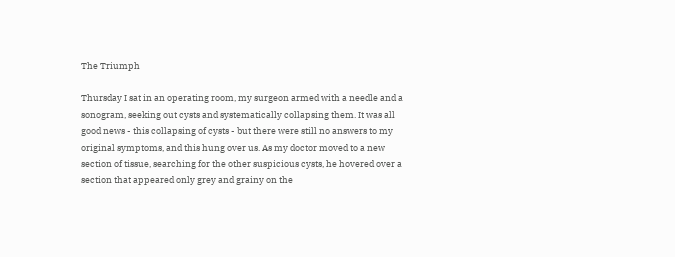The Triumph

Thursday I sat in an operating room, my surgeon armed with a needle and a sonogram, seeking out cysts and systematically collapsing them. It was all good news - this collapsing of cysts - but there were still no answers to my original symptoms, and this hung over us. As my doctor moved to a new section of tissue, searching for the other suspicious cysts, he hovered over a section that appeared only grey and grainy on the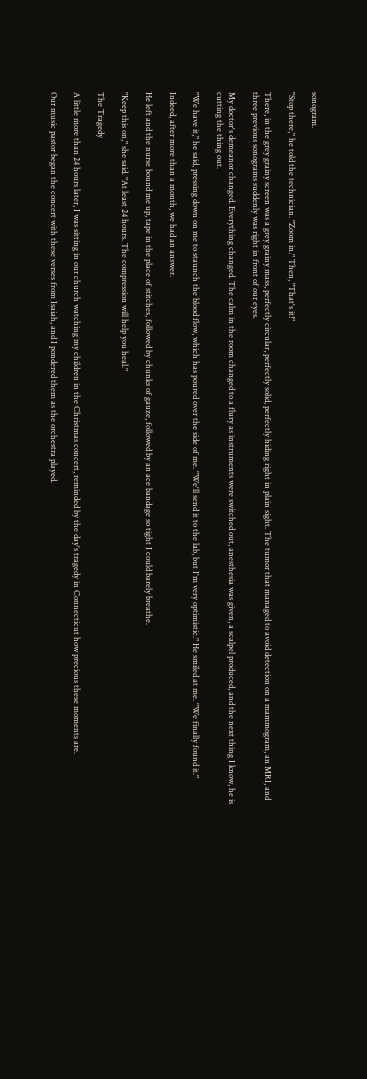sonogram.

"Stop there," he told the technician. "Zoom in." Then, "That's it!"

There, in the grey grainy screen was a grey grainy mass, perfectly circular, perfectly solid, perfectly hiding right in plain sight. The tumor that managed to avoid detection on a mammogram, an MRI, and three previous sonograms suddenly was right in front of our eyes.

My doctor's demeanor changed. Everything changed. The calm in the room changed to a flury as instruments were switched out, anesthesia was given, a scalpel produced, and the next thing I know, he is cutting the thing out.

"We have it," he said, pressing down on me to staunch the blood flow, which has poured over the side of me. "We'll send it to the lab, but I'm very optimistic." He smiled at me. "We finally found it."

Indeed, after more than a month, we had an answer.

He left and the nurse bound me up, tape in the place of stitches, followed by chunks of gauze, followed by an ace bandage so tight I could barely breathe.

"Keep this on," she said. "At least 24 hours. The compression will help you heal."

The Tragedy

A little more than 24 hours later, I was sitting in our church watching my children in the Christmas concert, reminded by the day's tragedy in Connecticut how precious these moments are.

Our music pastor began the concert with these verses from Isaiah, and I pondered them as the orchestra played.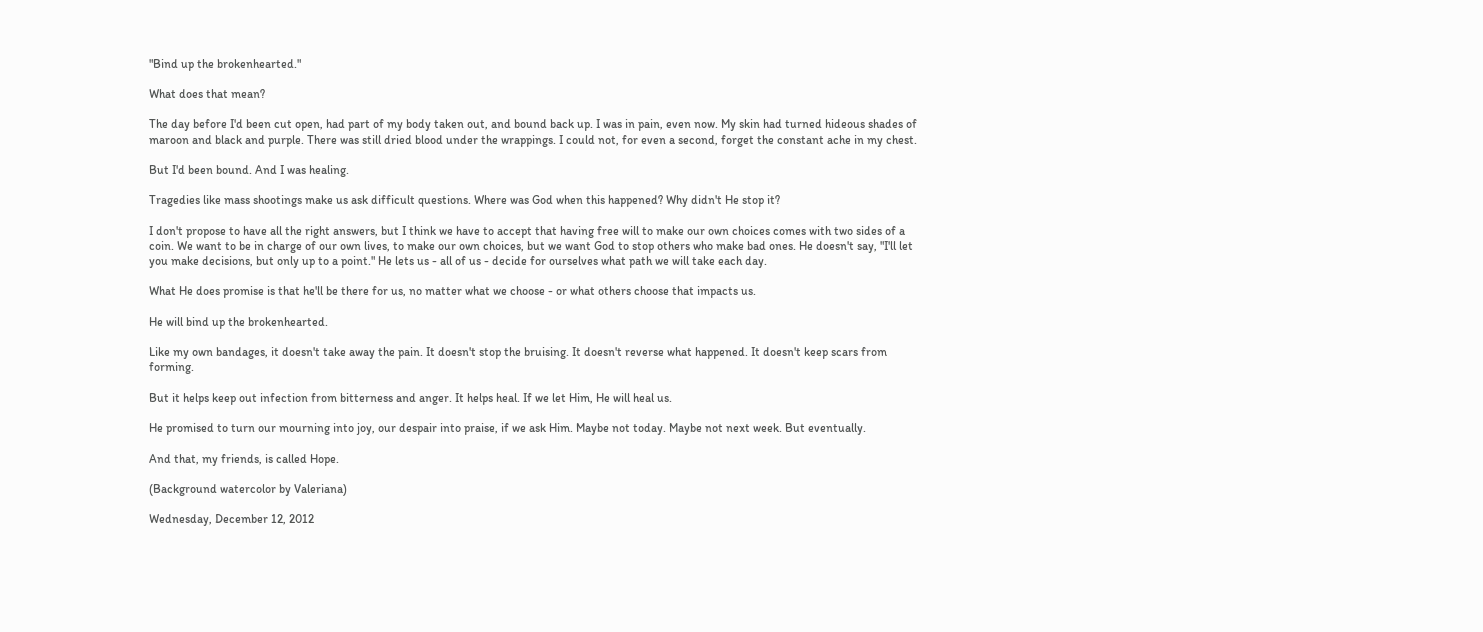"Bind up the brokenhearted."

What does that mean?

The day before I'd been cut open, had part of my body taken out, and bound back up. I was in pain, even now. My skin had turned hideous shades of maroon and black and purple. There was still dried blood under the wrappings. I could not, for even a second, forget the constant ache in my chest.

But I'd been bound. And I was healing.

Tragedies like mass shootings make us ask difficult questions. Where was God when this happened? Why didn't He stop it?

I don't propose to have all the right answers, but I think we have to accept that having free will to make our own choices comes with two sides of a coin. We want to be in charge of our own lives, to make our own choices, but we want God to stop others who make bad ones. He doesn't say, "I'll let you make decisions, but only up to a point." He lets us - all of us - decide for ourselves what path we will take each day.

What He does promise is that he'll be there for us, no matter what we choose - or what others choose that impacts us.

He will bind up the brokenhearted.

Like my own bandages, it doesn't take away the pain. It doesn't stop the bruising. It doesn't reverse what happened. It doesn't keep scars from forming.

But it helps keep out infection from bitterness and anger. It helps heal. If we let Him, He will heal us.

He promised to turn our mourning into joy, our despair into praise, if we ask Him. Maybe not today. Maybe not next week. But eventually.

And that, my friends, is called Hope.

(Background watercolor by Valeriana)

Wednesday, December 12, 2012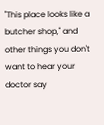"This place looks like a butcher shop," and other things you don't want to hear your doctor say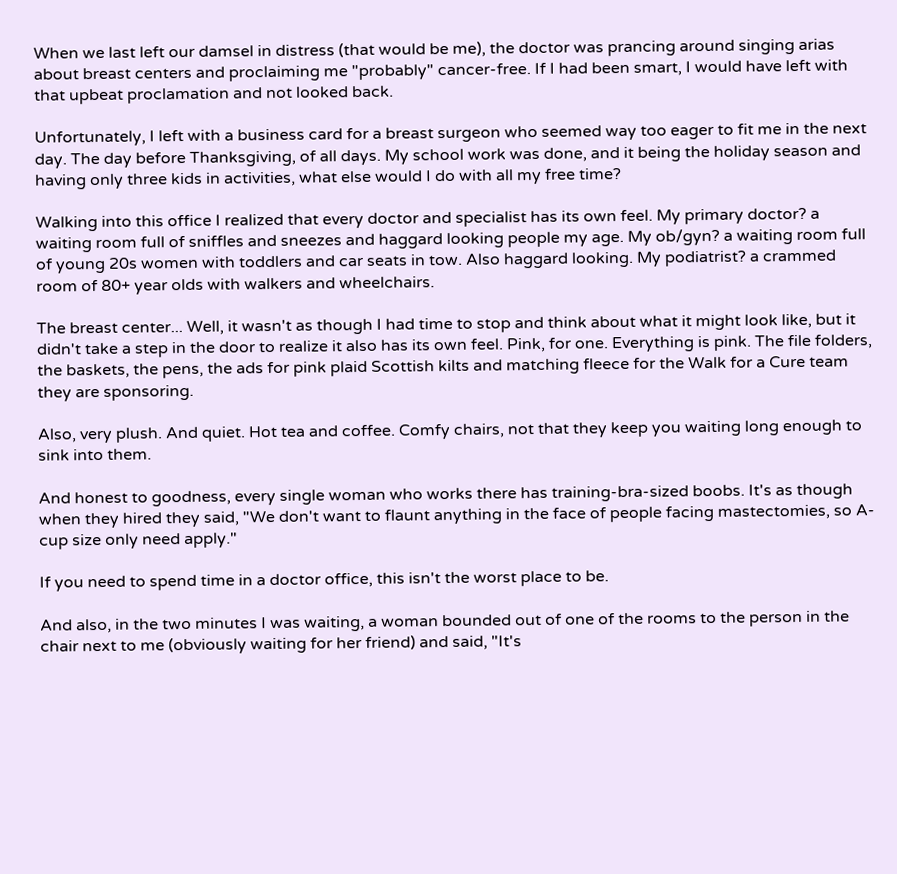When we last left our damsel in distress (that would be me), the doctor was prancing around singing arias about breast centers and proclaiming me "probably" cancer-free. If I had been smart, I would have left with that upbeat proclamation and not looked back.

Unfortunately, I left with a business card for a breast surgeon who seemed way too eager to fit me in the next day. The day before Thanksgiving, of all days. My school work was done, and it being the holiday season and having only three kids in activities, what else would I do with all my free time?

Walking into this office I realized that every doctor and specialist has its own feel. My primary doctor? a waiting room full of sniffles and sneezes and haggard looking people my age. My ob/gyn? a waiting room full of young 20s women with toddlers and car seats in tow. Also haggard looking. My podiatrist? a crammed room of 80+ year olds with walkers and wheelchairs.

The breast center... Well, it wasn't as though I had time to stop and think about what it might look like, but it didn't take a step in the door to realize it also has its own feel. Pink, for one. Everything is pink. The file folders, the baskets, the pens, the ads for pink plaid Scottish kilts and matching fleece for the Walk for a Cure team they are sponsoring.

Also, very plush. And quiet. Hot tea and coffee. Comfy chairs, not that they keep you waiting long enough to sink into them.

And honest to goodness, every single woman who works there has training-bra-sized boobs. It's as though when they hired they said, "We don't want to flaunt anything in the face of people facing mastectomies, so A-cup size only need apply."

If you need to spend time in a doctor office, this isn't the worst place to be.

And also, in the two minutes I was waiting, a woman bounded out of one of the rooms to the person in the chair next to me (obviously waiting for her friend) and said, "It's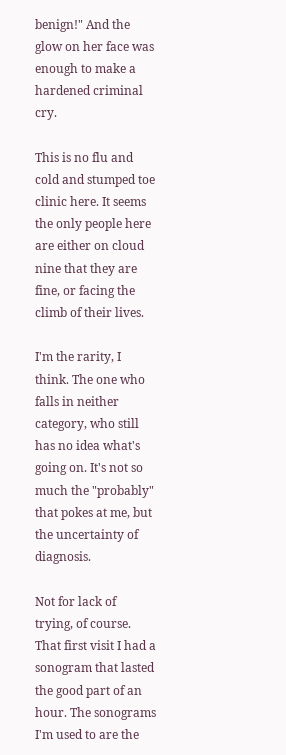benign!" And the glow on her face was enough to make a hardened criminal cry.

This is no flu and cold and stumped toe clinic here. It seems the only people here are either on cloud nine that they are fine, or facing the climb of their lives.

I'm the rarity, I think. The one who falls in neither category, who still has no idea what's going on. It's not so much the "probably" that pokes at me, but the uncertainty of diagnosis.

Not for lack of trying, of course. That first visit I had a sonogram that lasted the good part of an hour. The sonograms I'm used to are the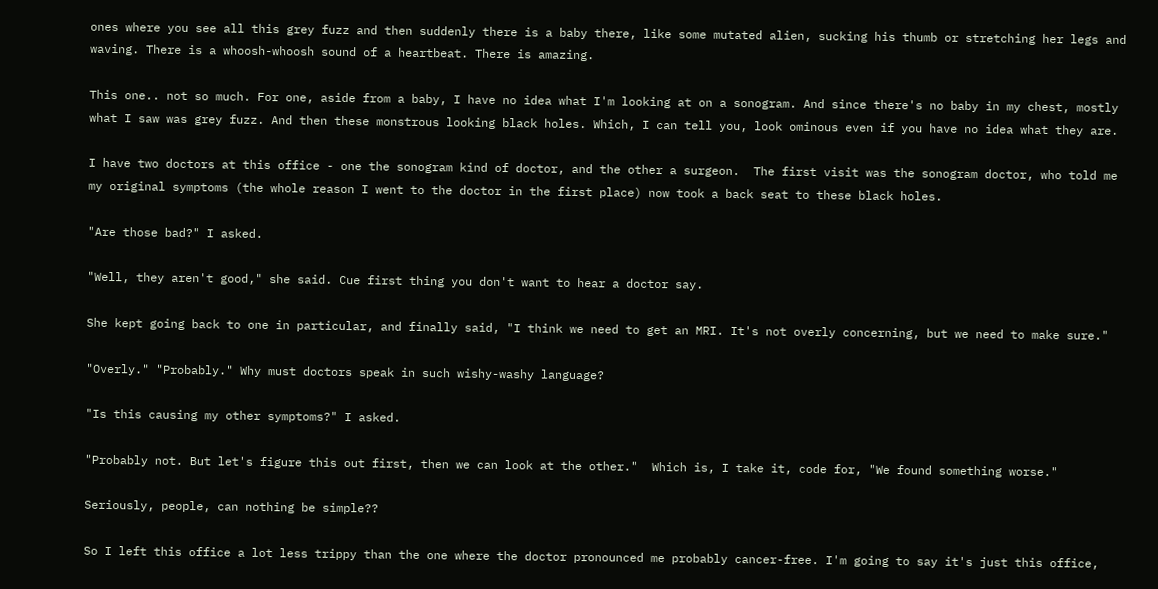ones where you see all this grey fuzz and then suddenly there is a baby there, like some mutated alien, sucking his thumb or stretching her legs and waving. There is a whoosh-whoosh sound of a heartbeat. There is amazing.

This one.. not so much. For one, aside from a baby, I have no idea what I'm looking at on a sonogram. And since there's no baby in my chest, mostly what I saw was grey fuzz. And then these monstrous looking black holes. Which, I can tell you, look ominous even if you have no idea what they are.

I have two doctors at this office - one the sonogram kind of doctor, and the other a surgeon.  The first visit was the sonogram doctor, who told me my original symptoms (the whole reason I went to the doctor in the first place) now took a back seat to these black holes.

"Are those bad?" I asked.

"Well, they aren't good," she said. Cue first thing you don't want to hear a doctor say.

She kept going back to one in particular, and finally said, "I think we need to get an MRI. It's not overly concerning, but we need to make sure."

"Overly." "Probably." Why must doctors speak in such wishy-washy language?

"Is this causing my other symptoms?" I asked.

"Probably not. But let's figure this out first, then we can look at the other."  Which is, I take it, code for, "We found something worse."

Seriously, people, can nothing be simple??

So I left this office a lot less trippy than the one where the doctor pronounced me probably cancer-free. I'm going to say it's just this office,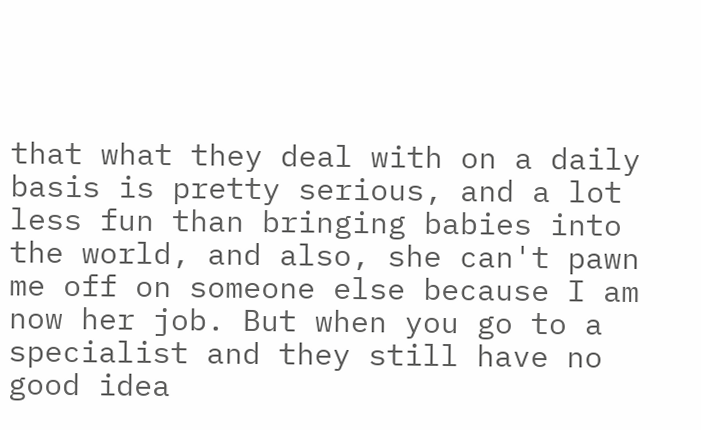that what they deal with on a daily basis is pretty serious, and a lot less fun than bringing babies into the world, and also, she can't pawn me off on someone else because I am now her job. But when you go to a specialist and they still have no good idea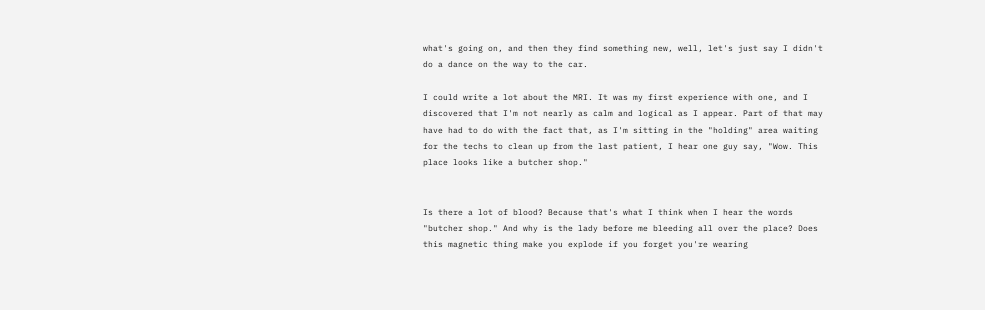what's going on, and then they find something new, well, let's just say I didn't do a dance on the way to the car.

I could write a lot about the MRI. It was my first experience with one, and I discovered that I'm not nearly as calm and logical as I appear. Part of that may have had to do with the fact that, as I'm sitting in the "holding" area waiting for the techs to clean up from the last patient, I hear one guy say, "Wow. This place looks like a butcher shop."


Is there a lot of blood? Because that's what I think when I hear the words "butcher shop." And why is the lady before me bleeding all over the place? Does this magnetic thing make you explode if you forget you're wearing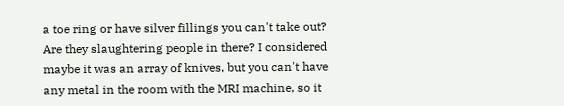a toe ring or have silver fillings you can't take out? Are they slaughtering people in there? I considered maybe it was an array of knives, but you can't have any metal in the room with the MRI machine, so it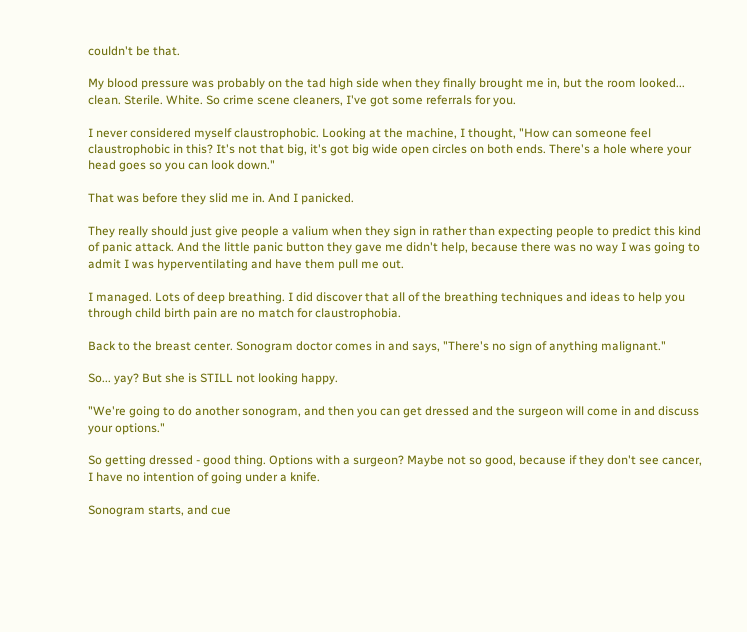couldn't be that.

My blood pressure was probably on the tad high side when they finally brought me in, but the room looked... clean. Sterile. White. So crime scene cleaners, I've got some referrals for you.

I never considered myself claustrophobic. Looking at the machine, I thought, "How can someone feel claustrophobic in this? It's not that big, it's got big wide open circles on both ends. There's a hole where your head goes so you can look down."

That was before they slid me in. And I panicked.

They really should just give people a valium when they sign in rather than expecting people to predict this kind of panic attack. And the little panic button they gave me didn't help, because there was no way I was going to admit I was hyperventilating and have them pull me out.

I managed. Lots of deep breathing. I did discover that all of the breathing techniques and ideas to help you through child birth pain are no match for claustrophobia.

Back to the breast center. Sonogram doctor comes in and says, "There's no sign of anything malignant."

So... yay? But she is STILL not looking happy.

"We're going to do another sonogram, and then you can get dressed and the surgeon will come in and discuss your options."

So getting dressed - good thing. Options with a surgeon? Maybe not so good, because if they don't see cancer, I have no intention of going under a knife.

Sonogram starts, and cue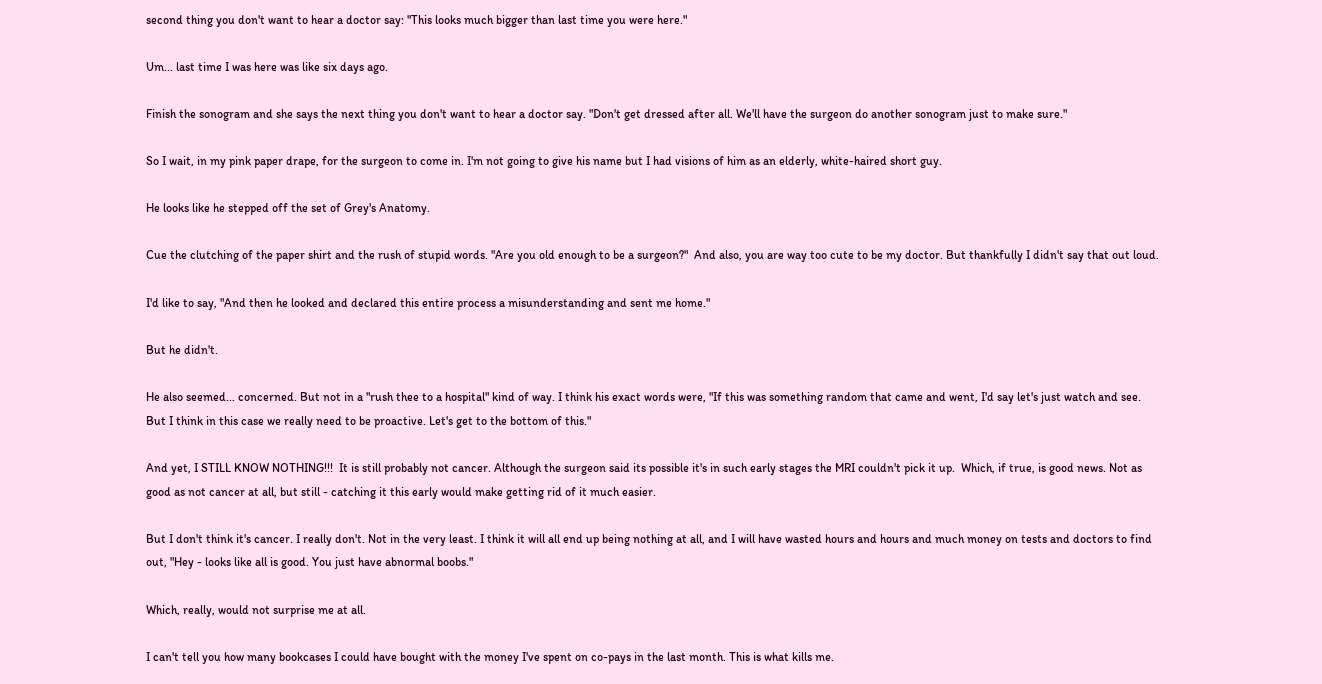second thing you don't want to hear a doctor say: "This looks much bigger than last time you were here."

Um... last time I was here was like six days ago.

Finish the sonogram and she says the next thing you don't want to hear a doctor say. "Don't get dressed after all. We'll have the surgeon do another sonogram just to make sure."

So I wait, in my pink paper drape, for the surgeon to come in. I'm not going to give his name but I had visions of him as an elderly, white-haired short guy.

He looks like he stepped off the set of Grey's Anatomy.

Cue the clutching of the paper shirt and the rush of stupid words. "Are you old enough to be a surgeon?"  And also, you are way too cute to be my doctor. But thankfully I didn't say that out loud.

I'd like to say, "And then he looked and declared this entire process a misunderstanding and sent me home."

But he didn't.

He also seemed... concerned. But not in a "rush thee to a hospital" kind of way. I think his exact words were, "If this was something random that came and went, I'd say let's just watch and see. But I think in this case we really need to be proactive. Let's get to the bottom of this."

And yet, I STILL KNOW NOTHING!!!  It is still probably not cancer. Although the surgeon said its possible it's in such early stages the MRI couldn't pick it up.  Which, if true, is good news. Not as good as not cancer at all, but still - catching it this early would make getting rid of it much easier.

But I don't think it's cancer. I really don't. Not in the very least. I think it will all end up being nothing at all, and I will have wasted hours and hours and much money on tests and doctors to find out, "Hey - looks like all is good. You just have abnormal boobs."

Which, really, would not surprise me at all.

I can't tell you how many bookcases I could have bought with the money I've spent on co-pays in the last month. This is what kills me.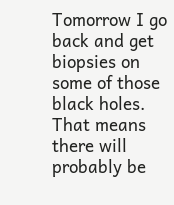Tomorrow I go back and get biopsies on some of those black holes. That means there will probably be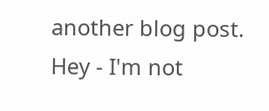another blog post. Hey - I'm not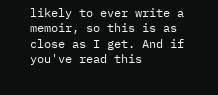likely to ever write a memoir, so this is as close as I get. And if you've read this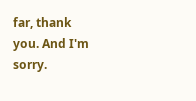far, thank you. And I'm sorry.